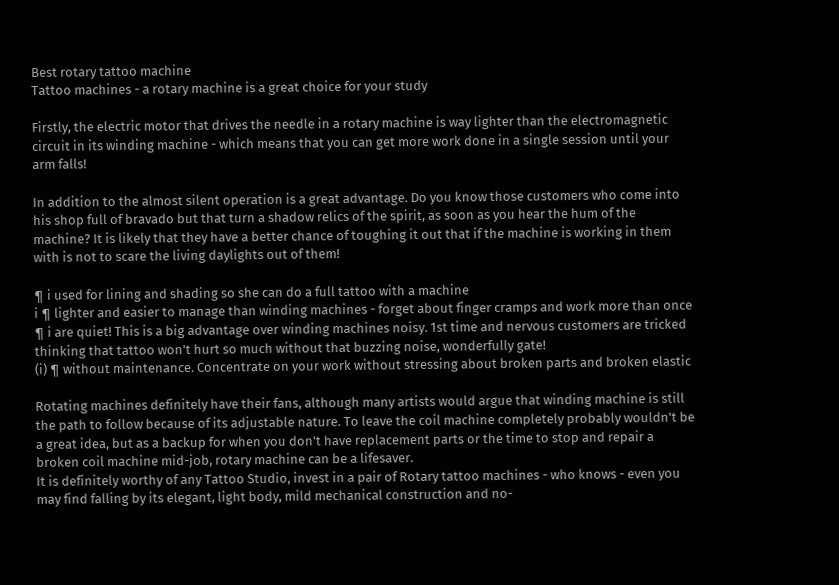Best rotary tattoo machine
Tattoo machines - a rotary machine is a great choice for your study

Firstly, the electric motor that drives the needle in a rotary machine is way lighter than the electromagnetic circuit in its winding machine - which means that you can get more work done in a single session until your arm falls!

In addition to the almost silent operation is a great advantage. Do you know those customers who come into his shop full of bravado but that turn a shadow relics of the spirit, as soon as you hear the hum of the machine? It is likely that they have a better chance of toughing it out that if the machine is working in them with is not to scare the living daylights out of them!

¶ i used for lining and shading so she can do a full tattoo with a machine
i ¶ lighter and easier to manage than winding machines - forget about finger cramps and work more than once
¶ i are quiet! This is a big advantage over winding machines noisy. 1st time and nervous customers are tricked thinking that tattoo won't hurt so much without that buzzing noise, wonderfully gate!
(i) ¶ without maintenance. Concentrate on your work without stressing about broken parts and broken elastic

Rotating machines definitely have their fans, although many artists would argue that winding machine is still the path to follow because of its adjustable nature. To leave the coil machine completely probably wouldn't be a great idea, but as a backup for when you don't have replacement parts or the time to stop and repair a broken coil machine mid-job, rotary machine can be a lifesaver.
It is definitely worthy of any Tattoo Studio, invest in a pair of Rotary tattoo machines - who knows - even you may find falling by its elegant, light body, mild mechanical construction and no-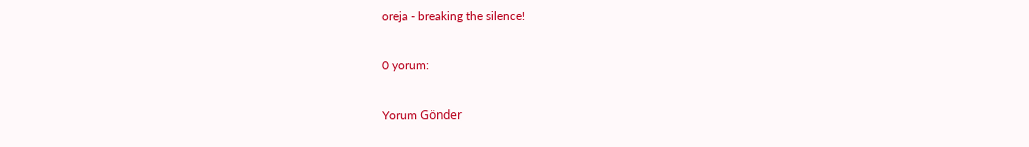oreja - breaking the silence!

0 yorum:

Yorum Gönder